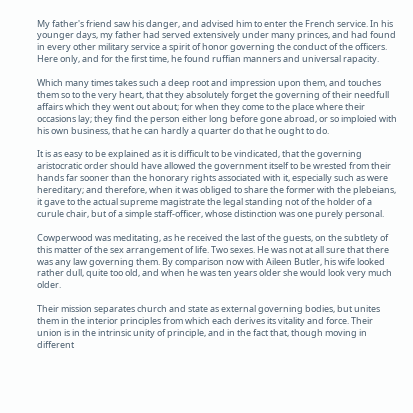My father's friend saw his danger, and advised him to enter the French service. In his younger days, my father had served extensively under many princes, and had found in every other military service a spirit of honor governing the conduct of the officers. Here only, and for the first time, he found ruffian manners and universal rapacity.

Which many times takes such a deep root and impression upon them, and touches them so to the very heart, that they absolutely forget the governing of their needfull affairs which they went out about; for when they come to the place where their occasions lay; they find the person either long before gone abroad, or so imploied with his own business, that he can hardly a quarter do that he ought to do.

It is as easy to be explained as it is difficult to be vindicated, that the governing aristocratic order should have allowed the government itself to be wrested from their hands far sooner than the honorary rights associated with it, especially such as were hereditary; and therefore, when it was obliged to share the former with the plebeians, it gave to the actual supreme magistrate the legal standing not of the holder of a curule chair, but of a simple staff-officer, whose distinction was one purely personal.

Cowperwood was meditating, as he received the last of the guests, on the subtlety of this matter of the sex arrangement of life. Two sexes. He was not at all sure that there was any law governing them. By comparison now with Aileen Butler, his wife looked rather dull, quite too old, and when he was ten years older she would look very much older.

Their mission separates church and state as external governing bodies, but unites them in the interior principles from which each derives its vitality and force. Their union is in the intrinsic unity of principle, and in the fact that, though moving in different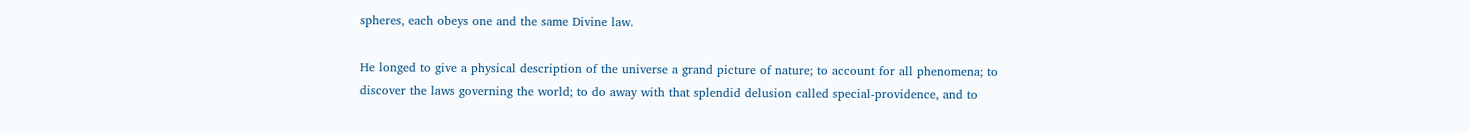spheres, each obeys one and the same Divine law.

He longed to give a physical description of the universe a grand picture of nature; to account for all phenomena; to discover the laws governing the world; to do away with that splendid delusion called special-providence, and to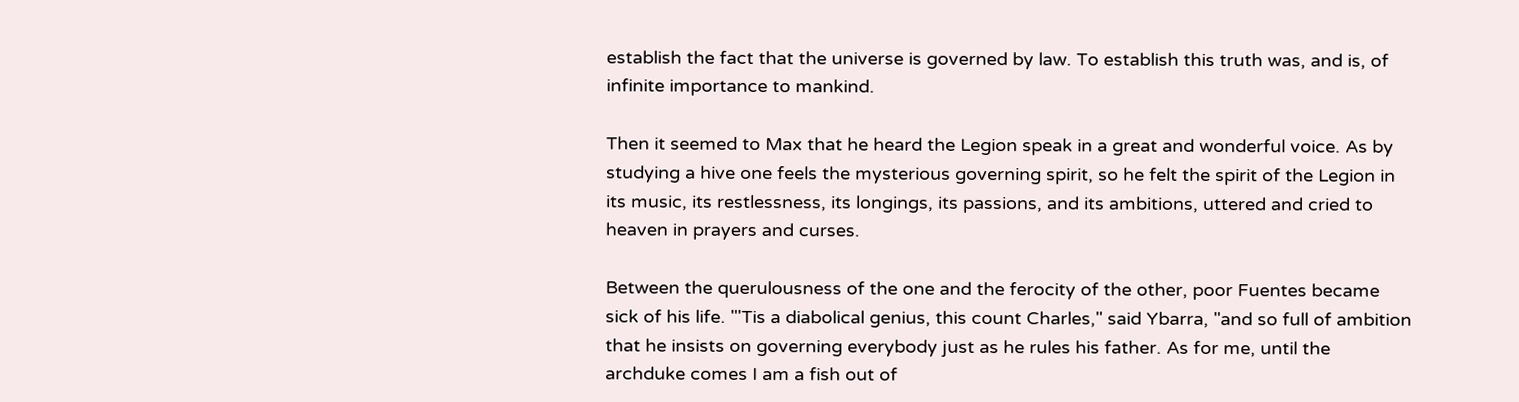establish the fact that the universe is governed by law. To establish this truth was, and is, of infinite importance to mankind.

Then it seemed to Max that he heard the Legion speak in a great and wonderful voice. As by studying a hive one feels the mysterious governing spirit, so he felt the spirit of the Legion in its music, its restlessness, its longings, its passions, and its ambitions, uttered and cried to heaven in prayers and curses.

Between the querulousness of the one and the ferocity of the other, poor Fuentes became sick of his life. "'Tis a diabolical genius, this count Charles," said Ybarra, "and so full of ambition that he insists on governing everybody just as he rules his father. As for me, until the archduke comes I am a fish out of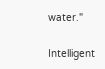water."

Intelligent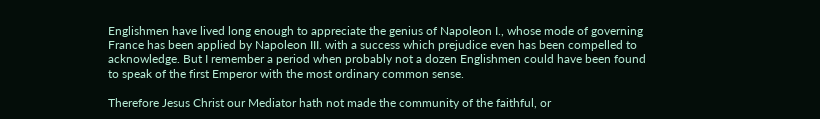Englishmen have lived long enough to appreciate the genius of Napoleon I., whose mode of governing France has been applied by Napoleon III. with a success which prejudice even has been compelled to acknowledge. But I remember a period when probably not a dozen Englishmen could have been found to speak of the first Emperor with the most ordinary common sense.

Therefore Jesus Christ our Mediator hath not made the community of the faithful, or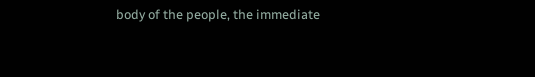body of the people, the immediate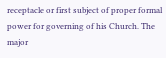receptacle or first subject of proper formal power for governing of his Church. The major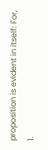proposition is evident in itself: For, 1.